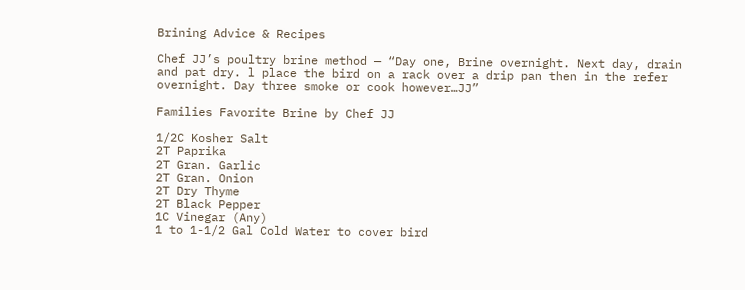Brining Advice & Recipes

Chef JJ’s poultry brine method — “Day one, Brine overnight. Next day, drain and pat dry. l place the bird on a rack over a drip pan then in the refer overnight. Day three smoke or cook however…JJ”

Families Favorite Brine by Chef JJ

1/2C Kosher Salt
2T Paprika
2T Gran. Garlic
2T Gran. Onion
2T Dry Thyme
2T Black Pepper
1C Vinegar (Any)
1 to 1-1/2 Gal Cold Water to cover bird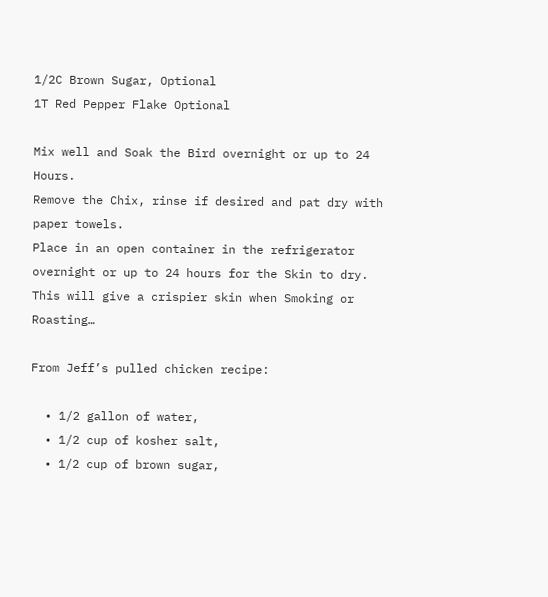1/2C Brown Sugar, Optional
1T Red Pepper Flake Optional

Mix well and Soak the Bird overnight or up to 24 Hours.
Remove the Chix, rinse if desired and pat dry with paper towels.
Place in an open container in the refrigerator overnight or up to 24 hours for the Skin to dry.
This will give a crispier skin when Smoking or Roasting…

From Jeff’s pulled chicken recipe:

  • 1/2 gallon of water,
  • 1/2 cup of kosher salt,
  • 1/2 cup of brown sugar,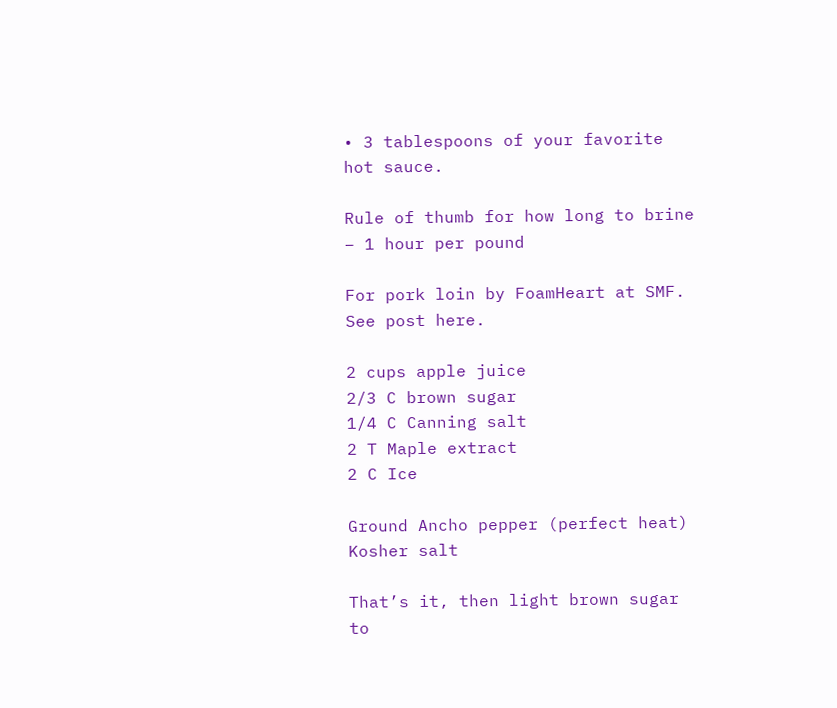• 3 tablespoons of your favorite hot sauce.

Rule of thumb for how long to brine – 1 hour per pound

For pork loin by FoamHeart at SMF. See post here.

2 cups apple juice
2/3 C brown sugar
1/4 C Canning salt
2 T Maple extract
2 C Ice

Ground Ancho pepper (perfect heat)
Kosher salt

That’s it, then light brown sugar to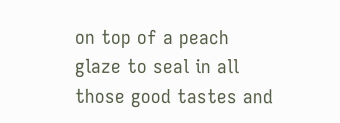on top of a peach glaze to seal in all those good tastes and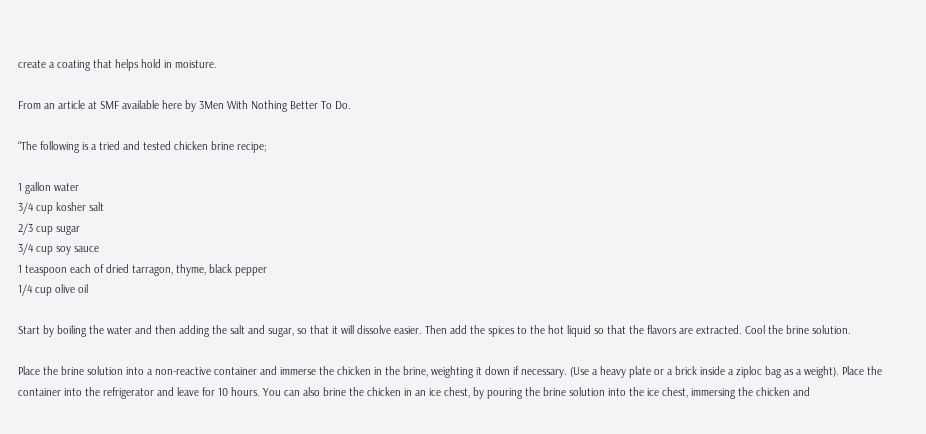create a coating that helps hold in moisture.

From an article at SMF available here by 3Men With Nothing Better To Do.

“The following is a tried and tested chicken brine recipe;

1 gallon water
3/4 cup kosher salt
2/3 cup sugar
3/4 cup soy sauce
1 teaspoon each of dried tarragon, thyme, black pepper
1/4 cup olive oil

Start by boiling the water and then adding the salt and sugar, so that it will dissolve easier. Then add the spices to the hot liquid so that the flavors are extracted. Cool the brine solution.

Place the brine solution into a non-reactive container and immerse the chicken in the brine, weighting it down if necessary. (Use a heavy plate or a brick inside a ziploc bag as a weight). Place the container into the refrigerator and leave for 10 hours. You can also brine the chicken in an ice chest, by pouring the brine solution into the ice chest, immersing the chicken and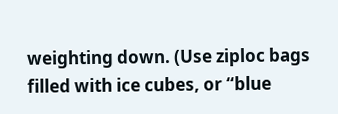weighting down. (Use ziploc bags filled with ice cubes, or “blue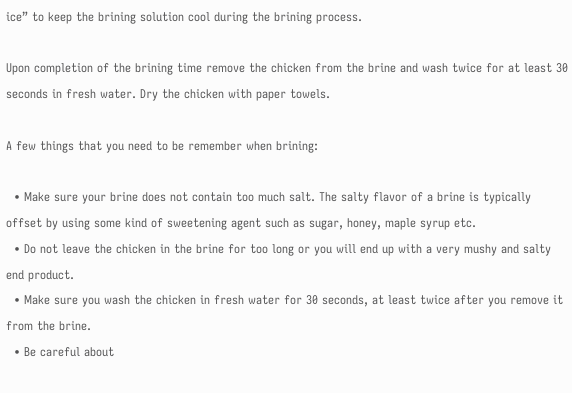ice” to keep the brining solution cool during the brining process.

Upon completion of the brining time remove the chicken from the brine and wash twice for at least 30 seconds in fresh water. Dry the chicken with paper towels.

A few things that you need to be remember when brining:

  • Make sure your brine does not contain too much salt. The salty flavor of a brine is typically offset by using some kind of sweetening agent such as sugar, honey, maple syrup etc.
  • Do not leave the chicken in the brine for too long or you will end up with a very mushy and salty end product.
  • Make sure you wash the chicken in fresh water for 30 seconds, at least twice after you remove it from the brine.
  • Be careful about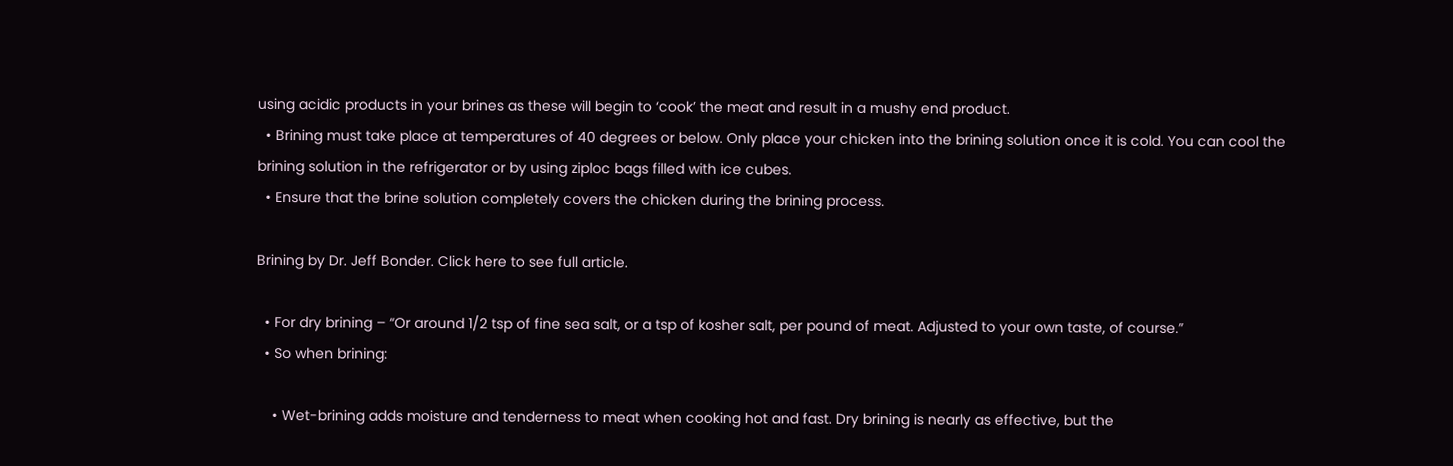using acidic products in your brines as these will begin to ‘cook’ the meat and result in a mushy end product.
  • Brining must take place at temperatures of 40 degrees or below. Only place your chicken into the brining solution once it is cold. You can cool the brining solution in the refrigerator or by using ziploc bags filled with ice cubes.
  • Ensure that the brine solution completely covers the chicken during the brining process.

Brining by Dr. Jeff Bonder. Click here to see full article.

  • For dry brining – “Or around 1/2 tsp of fine sea salt, or a tsp of kosher salt, per pound of meat. Adjusted to your own taste, of course.”
  • So when brining:

    • Wet-brining adds moisture and tenderness to meat when cooking hot and fast. Dry brining is nearly as effective, but the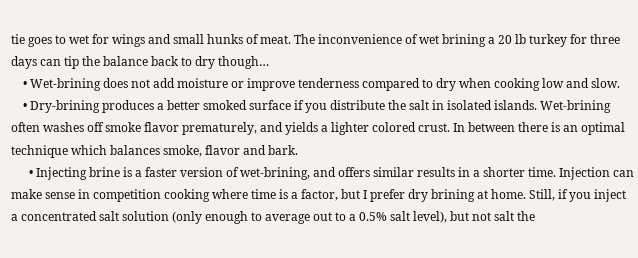tie goes to wet for wings and small hunks of meat. The inconvenience of wet brining a 20 lb turkey for three days can tip the balance back to dry though…
    • Wet-brining does not add moisture or improve tenderness compared to dry when cooking low and slow.
    • Dry-brining produces a better smoked surface if you distribute the salt in isolated islands. Wet-brining often washes off smoke flavor prematurely, and yields a lighter colored crust. In between there is an optimal technique which balances smoke, flavor and bark.
      • Injecting brine is a faster version of wet-brining, and offers similar results in a shorter time. Injection can make sense in competition cooking where time is a factor, but I prefer dry brining at home. Still, if you inject a concentrated salt solution (only enough to average out to a 0.5% salt level), but not salt the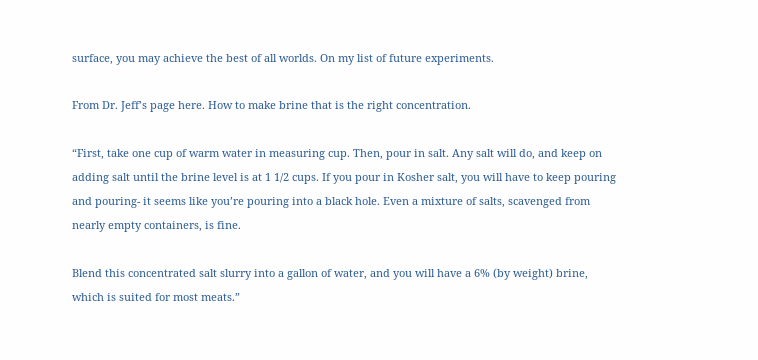surface, you may achieve the best of all worlds. On my list of future experiments.

From Dr. Jeff’s page here. How to make brine that is the right concentration.

“First, take one cup of warm water in measuring cup. Then, pour in salt. Any salt will do, and keep on adding salt until the brine level is at 1 1/2 cups. If you pour in Kosher salt, you will have to keep pouring and pouring- it seems like you’re pouring into a black hole. Even a mixture of salts, scavenged from nearly empty containers, is fine.

Blend this concentrated salt slurry into a gallon of water, and you will have a 6% (by weight) brine, which is suited for most meats.”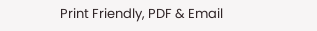Print Friendly, PDF & Email